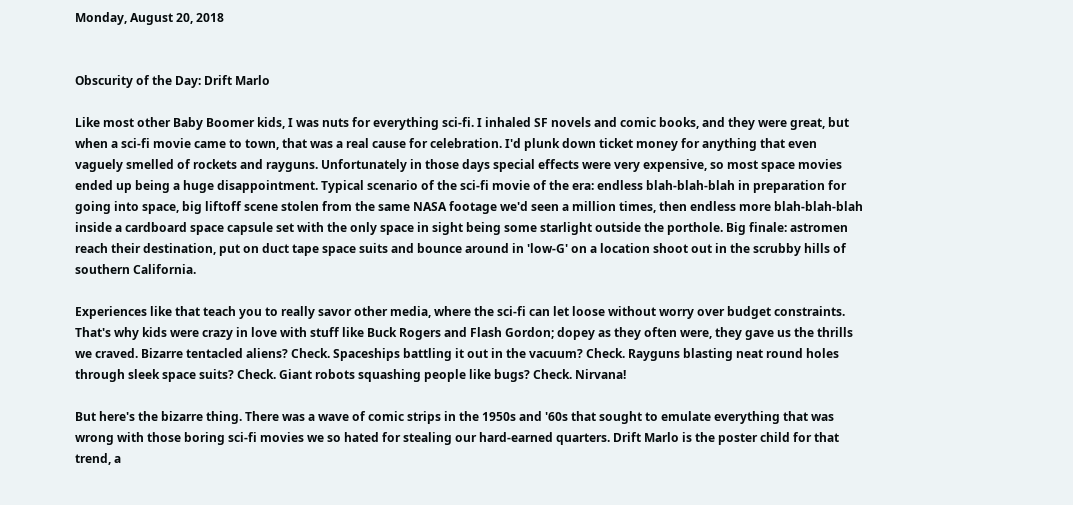Monday, August 20, 2018


Obscurity of the Day: Drift Marlo

Like most other Baby Boomer kids, I was nuts for everything sci-fi. I inhaled SF novels and comic books, and they were great, but when a sci-fi movie came to town, that was a real cause for celebration. I'd plunk down ticket money for anything that even vaguely smelled of rockets and rayguns. Unfortunately in those days special effects were very expensive, so most space movies ended up being a huge disappointment. Typical scenario of the sci-fi movie of the era: endless blah-blah-blah in preparation for going into space, big liftoff scene stolen from the same NASA footage we'd seen a million times, then endless more blah-blah-blah inside a cardboard space capsule set with the only space in sight being some starlight outside the porthole. Big finale: astromen reach their destination, put on duct tape space suits and bounce around in 'low-G' on a location shoot out in the scrubby hills of southern California.

Experiences like that teach you to really savor other media, where the sci-fi can let loose without worry over budget constraints. That's why kids were crazy in love with stuff like Buck Rogers and Flash Gordon; dopey as they often were, they gave us the thrills we craved. Bizarre tentacled aliens? Check. Spaceships battling it out in the vacuum? Check. Rayguns blasting neat round holes through sleek space suits? Check. Giant robots squashing people like bugs? Check. Nirvana!

But here's the bizarre thing. There was a wave of comic strips in the 1950s and '60s that sought to emulate everything that was wrong with those boring sci-fi movies we so hated for stealing our hard-earned quarters. Drift Marlo is the poster child for that trend, a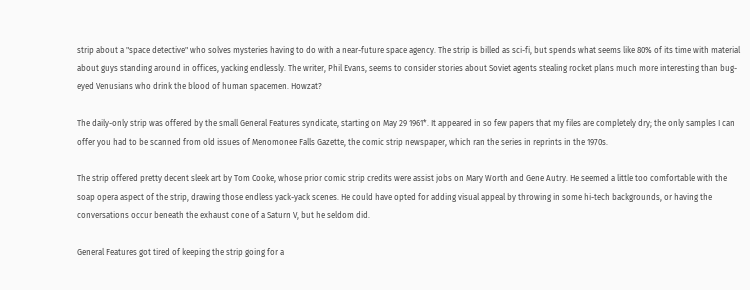strip about a "space detective" who solves mysteries having to do with a near-future space agency. The strip is billed as sci-fi, but spends what seems like 80% of its time with material about guys standing around in offices, yacking endlessly. The writer, Phil Evans, seems to consider stories about Soviet agents stealing rocket plans much more interesting than bug-eyed Venusians who drink the blood of human spacemen. Howzat?

The daily-only strip was offered by the small General Features syndicate, starting on May 29 1961*. It appeared in so few papers that my files are completely dry; the only samples I can offer you had to be scanned from old issues of Menomonee Falls Gazette, the comic strip newspaper, which ran the series in reprints in the 1970s.

The strip offered pretty decent sleek art by Tom Cooke, whose prior comic strip credits were assist jobs on Mary Worth and Gene Autry. He seemed a little too comfortable with the soap opera aspect of the strip, drawing those endless yack-yack scenes. He could have opted for adding visual appeal by throwing in some hi-tech backgrounds, or having the conversations occur beneath the exhaust cone of a Saturn V, but he seldom did.

General Features got tired of keeping the strip going for a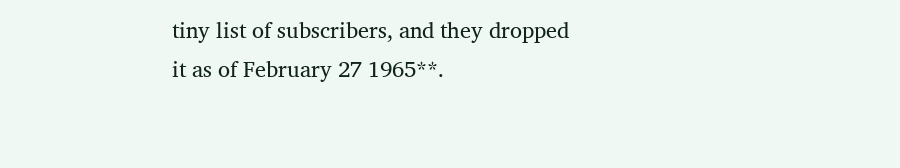tiny list of subscribers, and they dropped it as of February 27 1965**.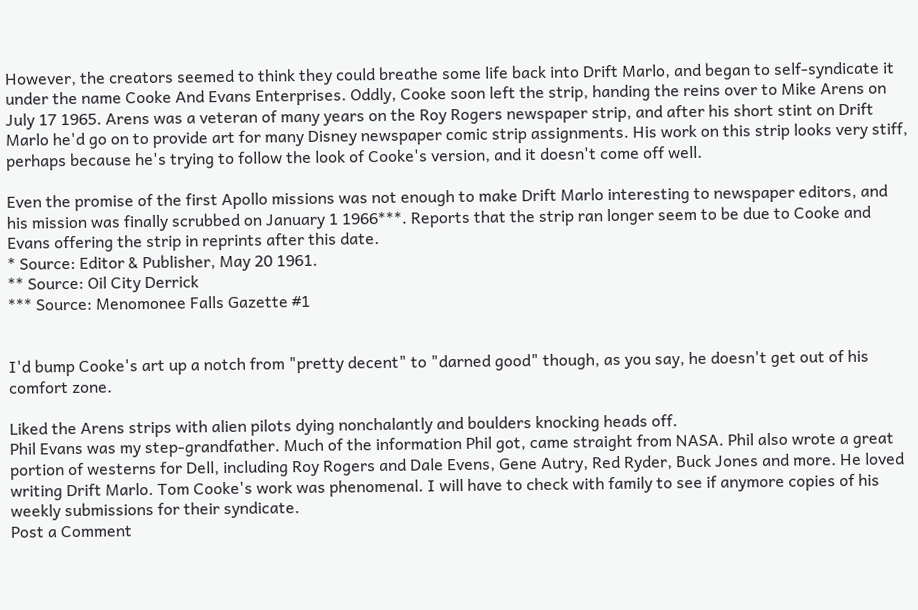However, the creators seemed to think they could breathe some life back into Drift Marlo, and began to self-syndicate it under the name Cooke And Evans Enterprises. Oddly, Cooke soon left the strip, handing the reins over to Mike Arens on July 17 1965. Arens was a veteran of many years on the Roy Rogers newspaper strip, and after his short stint on Drift Marlo he'd go on to provide art for many Disney newspaper comic strip assignments. His work on this strip looks very stiff, perhaps because he's trying to follow the look of Cooke's version, and it doesn't come off well.

Even the promise of the first Apollo missions was not enough to make Drift Marlo interesting to newspaper editors, and his mission was finally scrubbed on January 1 1966***. Reports that the strip ran longer seem to be due to Cooke and Evans offering the strip in reprints after this date.
* Source: Editor & Publisher, May 20 1961.
** Source: Oil City Derrick
*** Source: Menomonee Falls Gazette #1


I'd bump Cooke's art up a notch from "pretty decent" to "darned good" though, as you say, he doesn't get out of his comfort zone.

Liked the Arens strips with alien pilots dying nonchalantly and boulders knocking heads off.
Phil Evans was my step-grandfather. Much of the information Phil got, came straight from NASA. Phil also wrote a great portion of westerns for Dell, including Roy Rogers and Dale Evens, Gene Autry, Red Ryder, Buck Jones and more. He loved writing Drift Marlo. Tom Cooke's work was phenomenal. I will have to check with family to see if anymore copies of his weekly submissions for their syndicate.
Post a Comment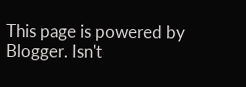This page is powered by Blogger. Isn't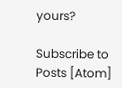yours?

Subscribe to
Posts [Atom]